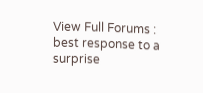View Full Forums : best response to a surprise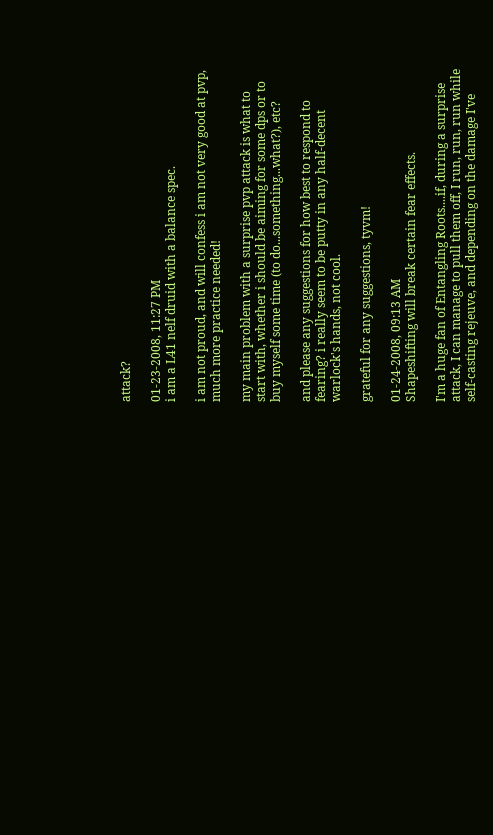attack?

01-23-2008, 11:27 PM
i am a L41 nelf druid with a balance spec.

i am not proud, and will confess i am not very good at pvp, much more practice needed!

my main problem with a surprise pvp attack is what to start with, whether i should be aiming for some dps or to buy myself some time (to do...something...what?), etc?

and please any suggestions for how best to respond to fearing? i really seem to be putty in any half-decent warlock's hands, not cool.

grateful for any suggestions, tyvm!

01-24-2008, 09:13 AM
Shapeshifting will break certain fear effects.

I'm a huge fan of Entangling Roots....if, during a surprise attack, I can manage to pull them off, I run, run, run while self-casting rejeuve, and depending on the damage I've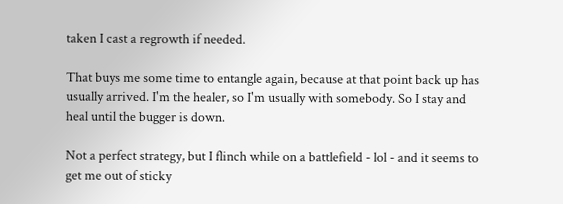taken I cast a regrowth if needed.

That buys me some time to entangle again, because at that point back up has usually arrived. I'm the healer, so I'm usually with somebody. So I stay and heal until the bugger is down.

Not a perfect strategy, but I flinch while on a battlefield - lol - and it seems to get me out of sticky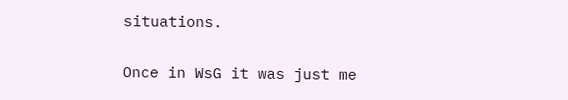situations.

Once in WsG it was just me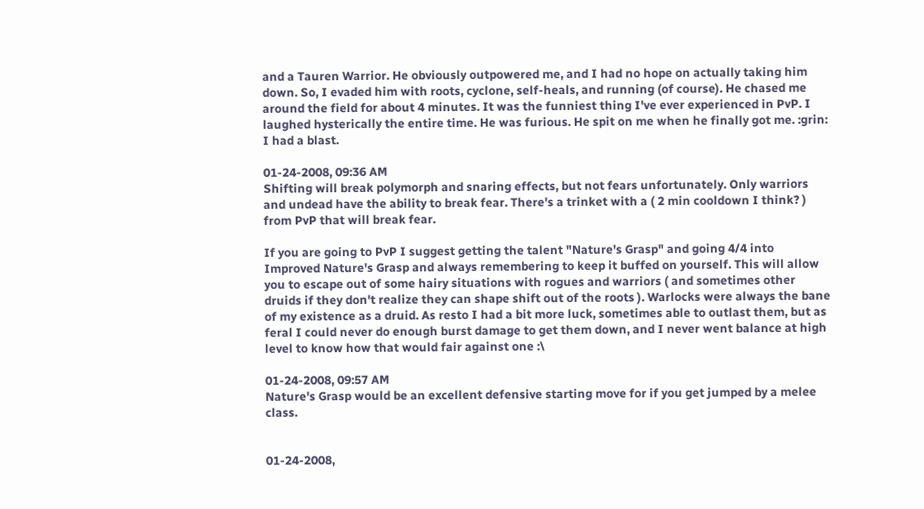and a Tauren Warrior. He obviously outpowered me, and I had no hope on actually taking him down. So, I evaded him with roots, cyclone, self-heals, and running (of course). He chased me around the field for about 4 minutes. It was the funniest thing I've ever experienced in PvP. I laughed hysterically the entire time. He was furious. He spit on me when he finally got me. :grin: I had a blast.

01-24-2008, 09:36 AM
Shifting will break polymorph and snaring effects, but not fears unfortunately. Only warriors and undead have the ability to break fear. There's a trinket with a ( 2 min cooldown I think? ) from PvP that will break fear.

If you are going to PvP I suggest getting the talent "Nature's Grasp" and going 4/4 into Improved Nature's Grasp and always remembering to keep it buffed on yourself. This will allow you to escape out of some hairy situations with rogues and warriors ( and sometimes other druids if they don't realize they can shape shift out of the roots ). Warlocks were always the bane of my existence as a druid. As resto I had a bit more luck, sometimes able to outlast them, but as feral I could never do enough burst damage to get them down, and I never went balance at high level to know how that would fair against one :\

01-24-2008, 09:57 AM
Nature's Grasp would be an excellent defensive starting move for if you get jumped by a melee class.


01-24-2008,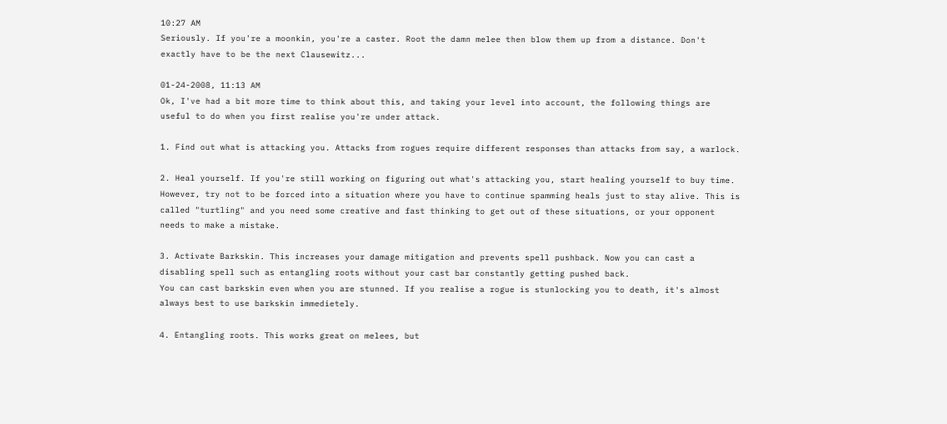10:27 AM
Seriously. If you're a moonkin, you're a caster. Root the damn melee then blow them up from a distance. Don't exactly have to be the next Clausewitz...

01-24-2008, 11:13 AM
Ok, I've had a bit more time to think about this, and taking your level into account, the following things are useful to do when you first realise you're under attack.

1. Find out what is attacking you. Attacks from rogues require different responses than attacks from say, a warlock.

2. Heal yourself. If you're still working on figuring out what's attacking you, start healing yourself to buy time.
However, try not to be forced into a situation where you have to continue spamming heals just to stay alive. This is called "turtling" and you need some creative and fast thinking to get out of these situations, or your opponent needs to make a mistake.

3. Activate Barkskin. This increases your damage mitigation and prevents spell pushback. Now you can cast a disabling spell such as entangling roots without your cast bar constantly getting pushed back.
You can cast barkskin even when you are stunned. If you realise a rogue is stunlocking you to death, it's almost always best to use barkskin immedietely.

4. Entangling roots. This works great on melees, but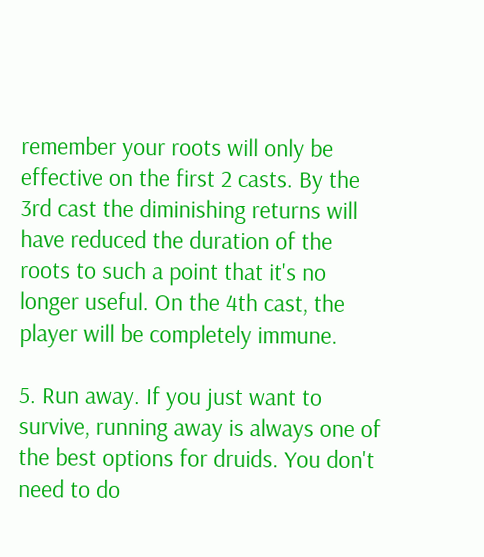remember your roots will only be effective on the first 2 casts. By the 3rd cast the diminishing returns will have reduced the duration of the roots to such a point that it's no longer useful. On the 4th cast, the player will be completely immune.

5. Run away. If you just want to survive, running away is always one of the best options for druids. You don't need to do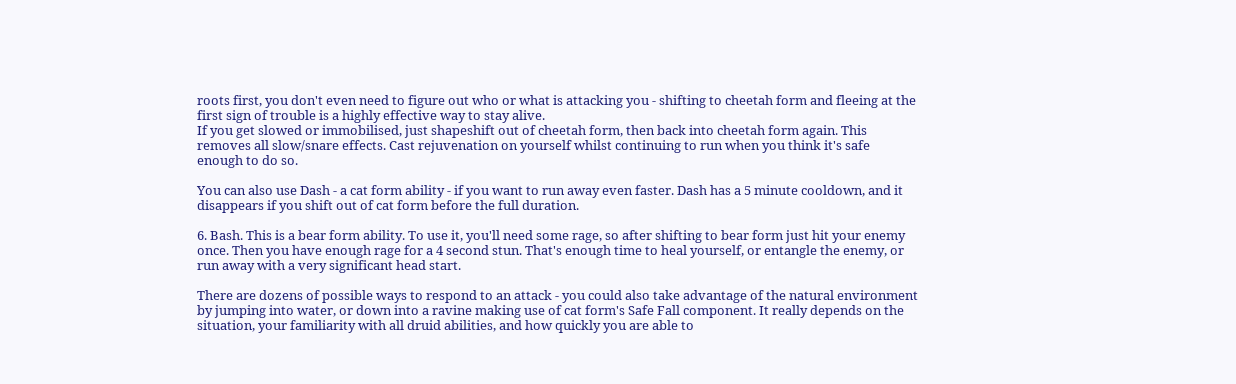roots first, you don't even need to figure out who or what is attacking you - shifting to cheetah form and fleeing at the first sign of trouble is a highly effective way to stay alive.
If you get slowed or immobilised, just shapeshift out of cheetah form, then back into cheetah form again. This removes all slow/snare effects. Cast rejuvenation on yourself whilst continuing to run when you think it's safe enough to do so.

You can also use Dash - a cat form ability - if you want to run away even faster. Dash has a 5 minute cooldown, and it disappears if you shift out of cat form before the full duration.

6. Bash. This is a bear form ability. To use it, you'll need some rage, so after shifting to bear form just hit your enemy once. Then you have enough rage for a 4 second stun. That's enough time to heal yourself, or entangle the enemy, or run away with a very significant head start.

There are dozens of possible ways to respond to an attack - you could also take advantage of the natural environment by jumping into water, or down into a ravine making use of cat form's Safe Fall component. It really depends on the situation, your familiarity with all druid abilities, and how quickly you are able to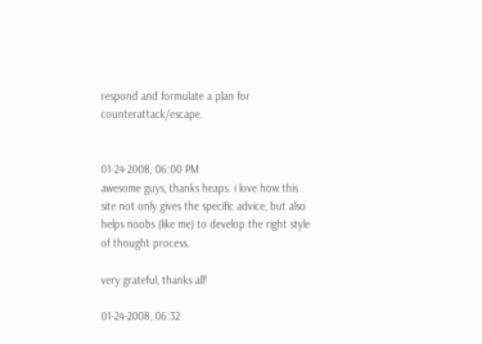respond and formulate a plan for counterattack/escape.


01-24-2008, 06:00 PM
awesome guys, thanks heaps. i love how this site not only gives the specific advice, but also helps noobs (like me) to develop the right style of thought process.

very grateful, thanks all!

01-24-2008, 06:32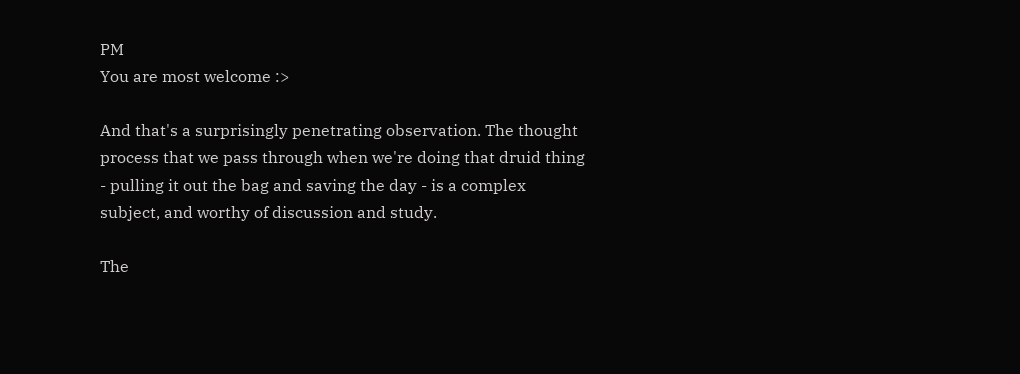PM
You are most welcome :>

And that's a surprisingly penetrating observation. The thought process that we pass through when we're doing that druid thing - pulling it out the bag and saving the day - is a complex subject, and worthy of discussion and study.

The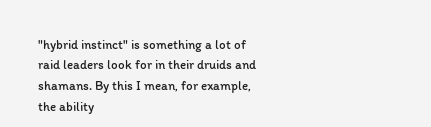"hybrid instinct" is something a lot of raid leaders look for in their druids and shamans. By this I mean, for example, the ability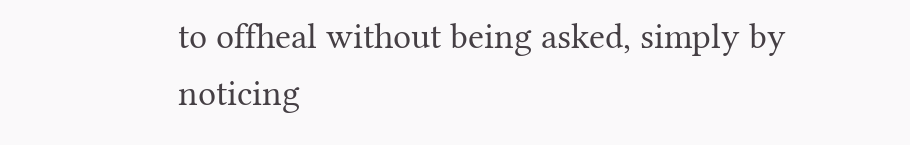to offheal without being asked, simply by noticing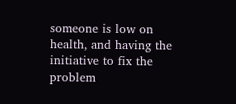someone is low on health, and having the initiative to fix the problem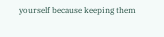yourself because keeping them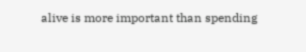alive is more important than spending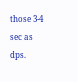those 3-4 sec as dps.